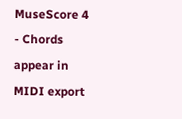MuseScore 4 - Chords appear in MIDI export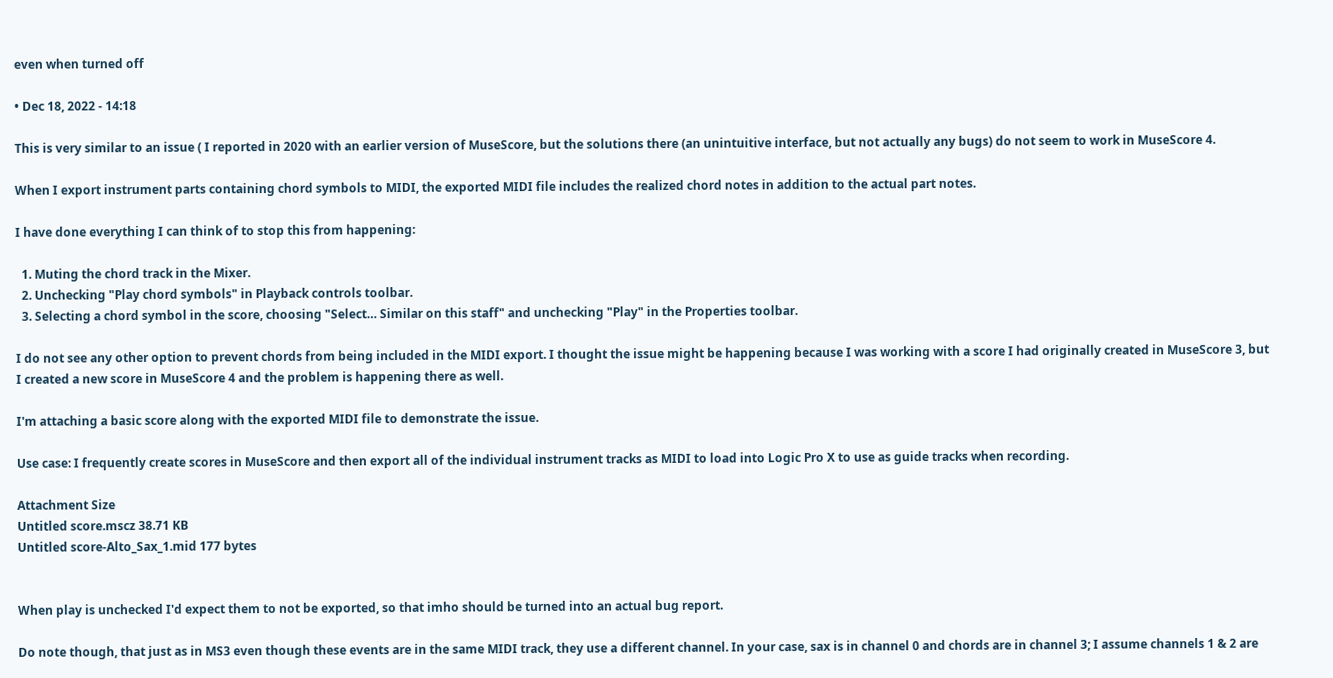even when turned off

• Dec 18, 2022 - 14:18

This is very similar to an issue ( I reported in 2020 with an earlier version of MuseScore, but the solutions there (an unintuitive interface, but not actually any bugs) do not seem to work in MuseScore 4.

When I export instrument parts containing chord symbols to MIDI, the exported MIDI file includes the realized chord notes in addition to the actual part notes.

I have done everything I can think of to stop this from happening:

  1. Muting the chord track in the Mixer.
  2. Unchecking "Play chord symbols" in Playback controls toolbar.
  3. Selecting a chord symbol in the score, choosing "Select… Similar on this staff" and unchecking "Play" in the Properties toolbar.

I do not see any other option to prevent chords from being included in the MIDI export. I thought the issue might be happening because I was working with a score I had originally created in MuseScore 3, but I created a new score in MuseScore 4 and the problem is happening there as well.

I'm attaching a basic score along with the exported MIDI file to demonstrate the issue.

Use case: I frequently create scores in MuseScore and then export all of the individual instrument tracks as MIDI to load into Logic Pro X to use as guide tracks when recording.

Attachment Size
Untitled score.mscz 38.71 KB
Untitled score-Alto_Sax_1.mid 177 bytes


When play is unchecked I'd expect them to not be exported, so that imho should be turned into an actual bug report.

Do note though, that just as in MS3 even though these events are in the same MIDI track, they use a different channel. In your case, sax is in channel 0 and chords are in channel 3; I assume channels 1 & 2 are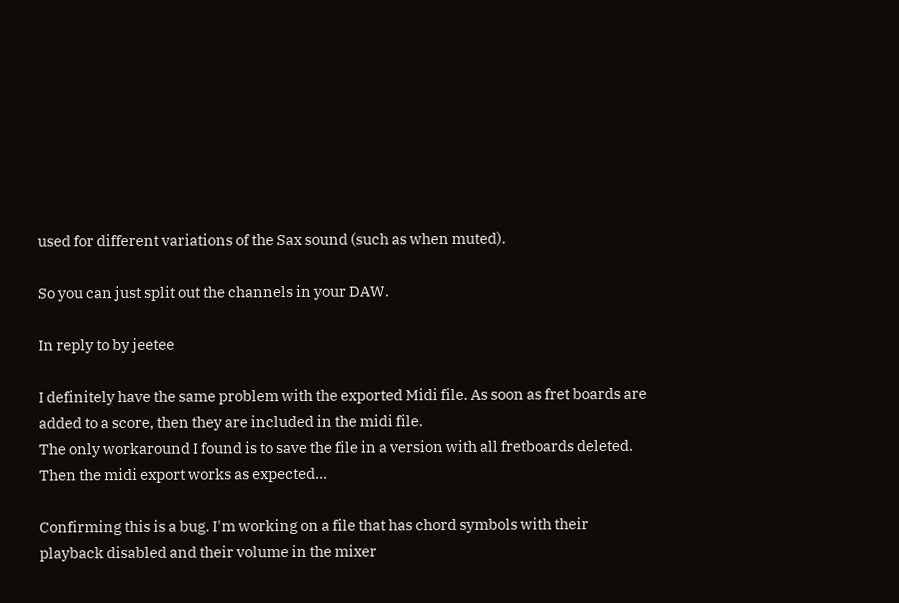used for different variations of the Sax sound (such as when muted).

So you can just split out the channels in your DAW.

In reply to by jeetee

I definitely have the same problem with the exported Midi file. As soon as fret boards are added to a score, then they are included in the midi file.
The only workaround I found is to save the file in a version with all fretboards deleted. Then the midi export works as expected...

Confirming this is a bug. I'm working on a file that has chord symbols with their playback disabled and their volume in the mixer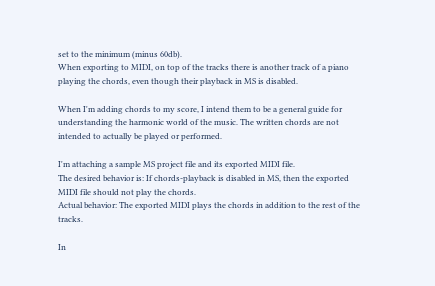set to the minimum (minus 60db).
When exporting to MIDI, on top of the tracks there is another track of a piano playing the chords, even though their playback in MS is disabled.

When I'm adding chords to my score, I intend them to be a general guide for understanding the harmonic world of the music. The written chords are not intended to actually be played or performed.

I'm attaching a sample MS project file and its exported MIDI file.
The desired behavior is: If chords-playback is disabled in MS, then the exported MIDI file should not play the chords.
Actual behavior: The exported MIDI plays the chords in addition to the rest of the tracks.

In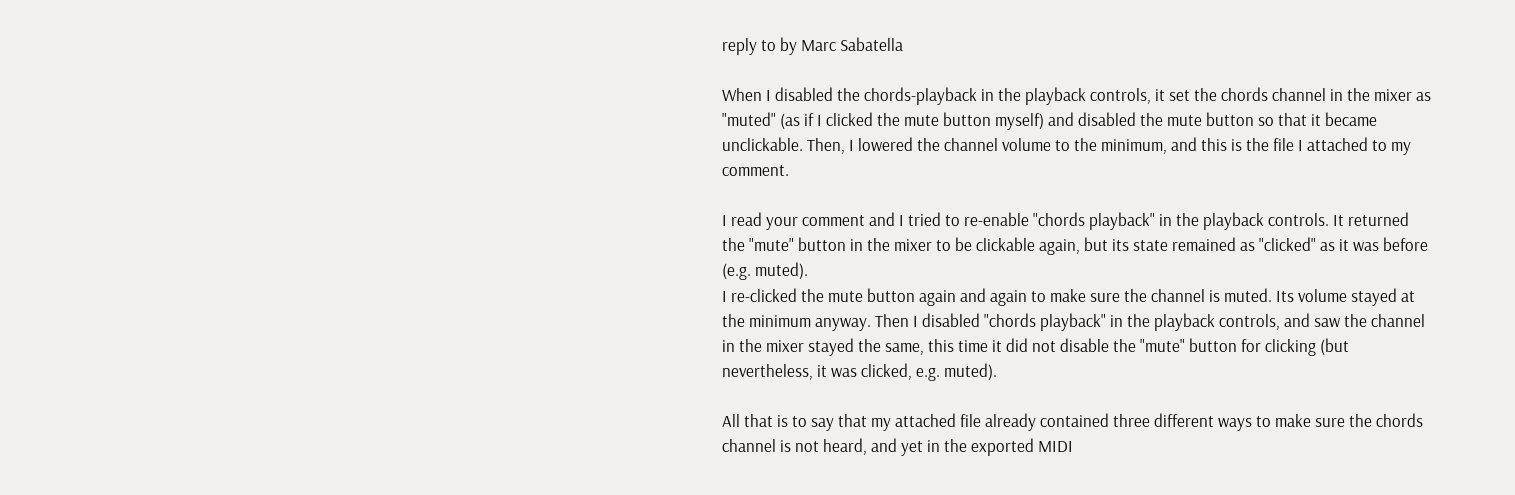reply to by Marc Sabatella

When I disabled the chords-playback in the playback controls, it set the chords channel in the mixer as "muted" (as if I clicked the mute button myself) and disabled the mute button so that it became unclickable. Then, I lowered the channel volume to the minimum, and this is the file I attached to my comment.

I read your comment and I tried to re-enable "chords playback" in the playback controls. It returned the "mute" button in the mixer to be clickable again, but its state remained as "clicked" as it was before (e.g. muted).
I re-clicked the mute button again and again to make sure the channel is muted. Its volume stayed at the minimum anyway. Then I disabled "chords playback" in the playback controls, and saw the channel in the mixer stayed the same, this time it did not disable the "mute" button for clicking (but nevertheless, it was clicked, e.g. muted).

All that is to say that my attached file already contained three different ways to make sure the chords channel is not heard, and yet in the exported MIDI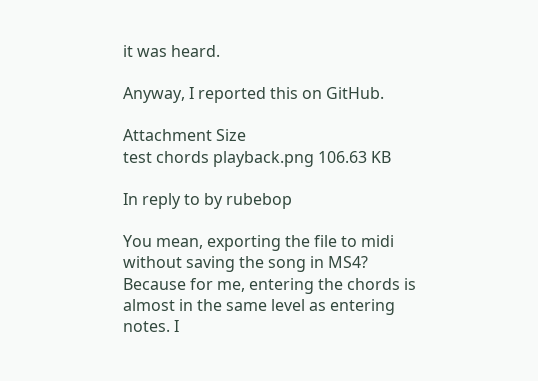it was heard.

Anyway, I reported this on GitHub.

Attachment Size
test chords playback.png 106.63 KB

In reply to by rubebop

You mean, exporting the file to midi without saving the song in MS4? Because for me, entering the chords is almost in the same level as entering notes. I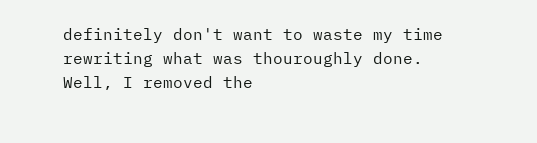definitely don't want to waste my time rewriting what was thouroughly done.
Well, I removed the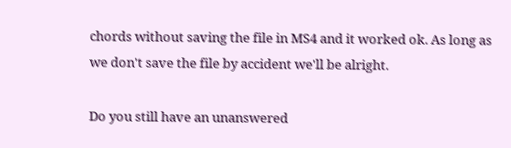chords without saving the file in MS4 and it worked ok. As long as we don't save the file by accident we'll be alright.

Do you still have an unanswered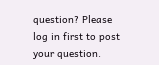question? Please log in first to post your question.